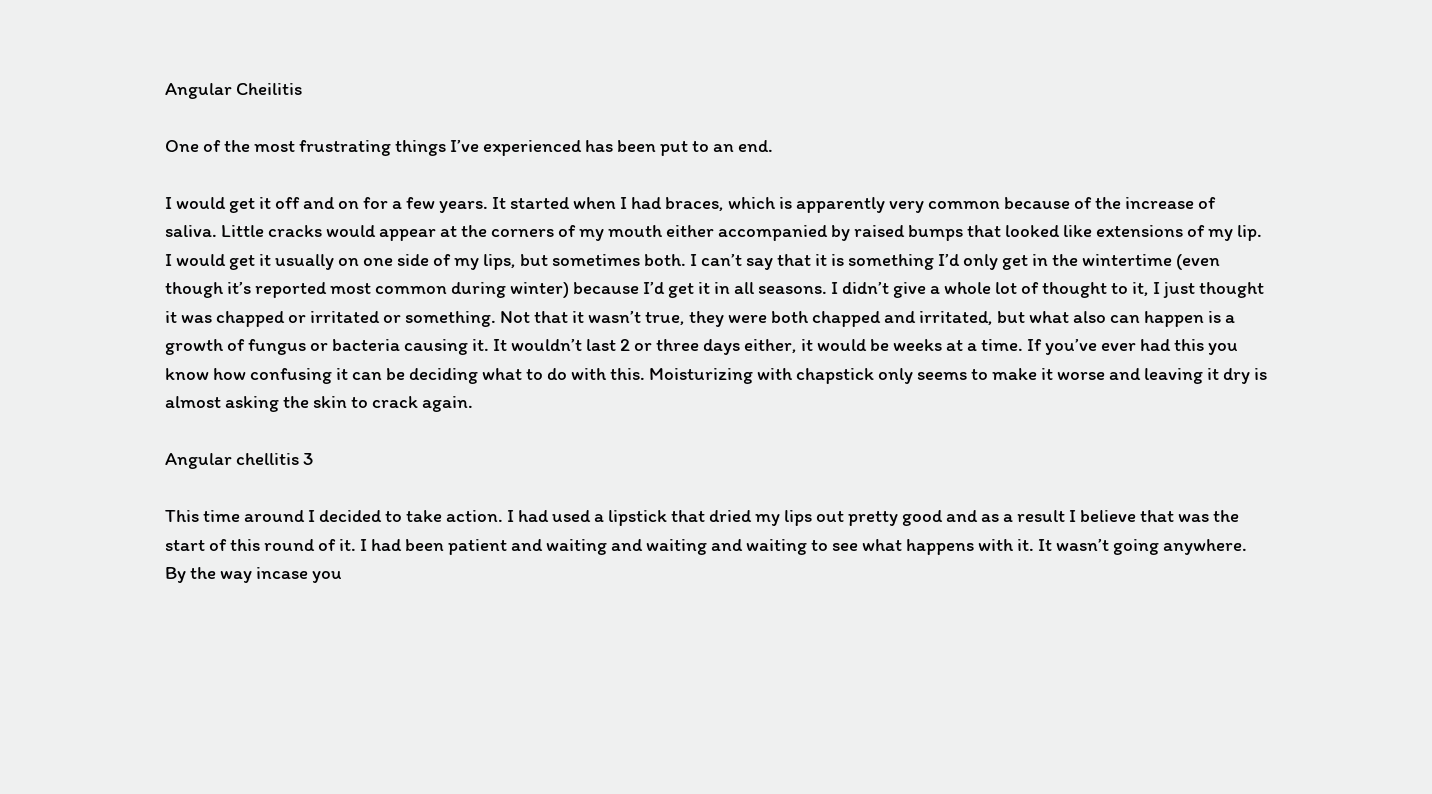Angular Cheilitis

One of the most frustrating things I’ve experienced has been put to an end.

I would get it off and on for a few years. It started when I had braces, which is apparently very common because of the increase of saliva. Little cracks would appear at the corners of my mouth either accompanied by raised bumps that looked like extensions of my lip. I would get it usually on one side of my lips, but sometimes both. I can’t say that it is something I’d only get in the wintertime (even though it’s reported most common during winter) because I’d get it in all seasons. I didn’t give a whole lot of thought to it, I just thought it was chapped or irritated or something. Not that it wasn’t true, they were both chapped and irritated, but what also can happen is a growth of fungus or bacteria causing it. It wouldn’t last 2 or three days either, it would be weeks at a time. If you’ve ever had this you know how confusing it can be deciding what to do with this. Moisturizing with chapstick only seems to make it worse and leaving it dry is almost asking the skin to crack again.

Angular chellitis 3

This time around I decided to take action. I had used a lipstick that dried my lips out pretty good and as a result I believe that was the start of this round of it. I had been patient and waiting and waiting and waiting to see what happens with it. It wasn’t going anywhere. By the way incase you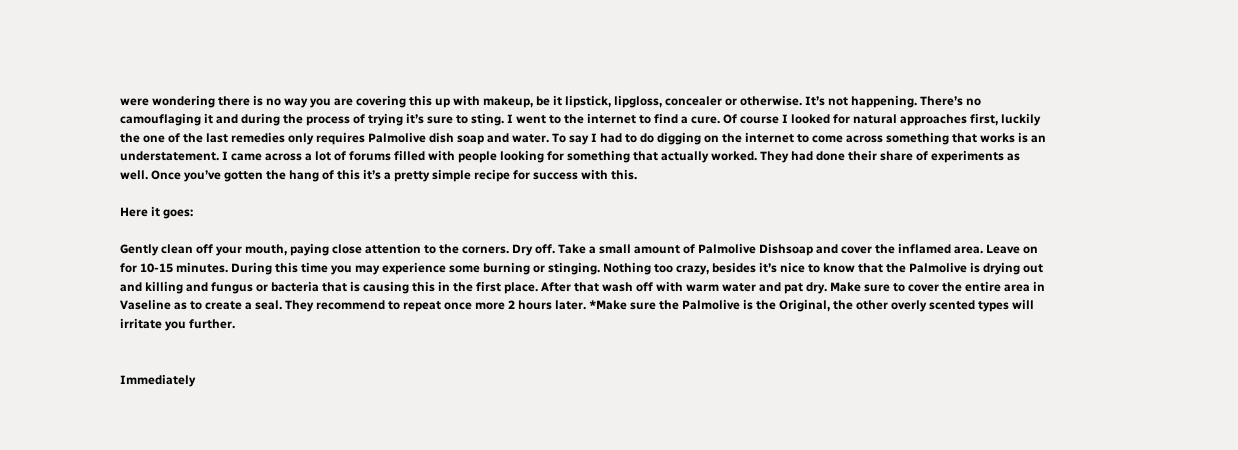were wondering there is no way you are covering this up with makeup, be it lipstick, lipgloss, concealer or otherwise. It’s not happening. There’s no camouflaging it and during the process of trying it’s sure to sting. I went to the internet to find a cure. Of course I looked for natural approaches first, luckily the one of the last remedies only requires Palmolive dish soap and water. To say I had to do digging on the internet to come across something that works is an understatement. I came across a lot of forums filled with people looking for something that actually worked. They had done their share of experiments as well. Once you’ve gotten the hang of this it’s a pretty simple recipe for success with this.

Here it goes:

Gently clean off your mouth, paying close attention to the corners. Dry off. Take a small amount of Palmolive Dishsoap and cover the inflamed area. Leave on for 10-15 minutes. During this time you may experience some burning or stinging. Nothing too crazy, besides it’s nice to know that the Palmolive is drying out and killing and fungus or bacteria that is causing this in the first place. After that wash off with warm water and pat dry. Make sure to cover the entire area in Vaseline as to create a seal. They recommend to repeat once more 2 hours later. *Make sure the Palmolive is the Original, the other overly scented types will irritate you further.


Immediately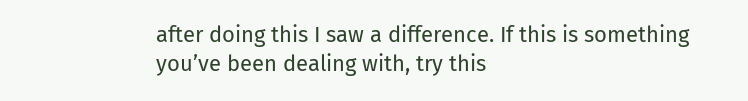after doing this I saw a difference. If this is something you’ve been dealing with, try this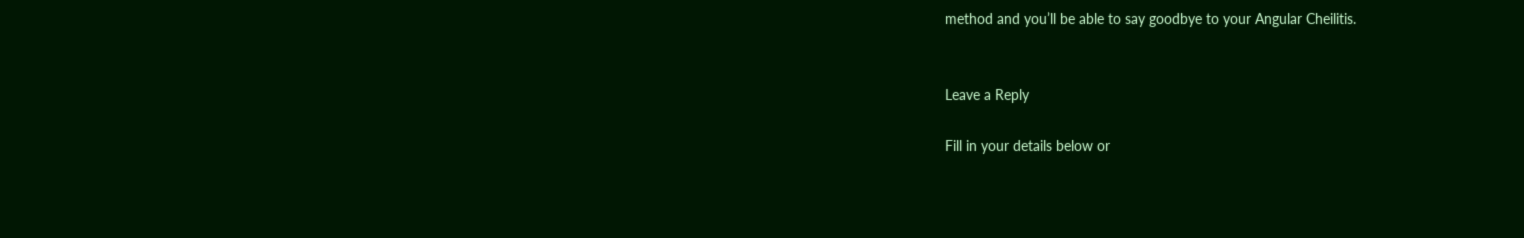method and you’ll be able to say goodbye to your Angular Cheilitis.


Leave a Reply

Fill in your details below or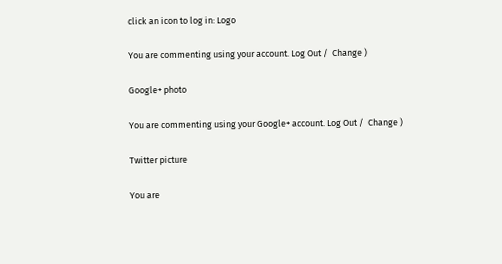click an icon to log in: Logo

You are commenting using your account. Log Out /  Change )

Google+ photo

You are commenting using your Google+ account. Log Out /  Change )

Twitter picture

You are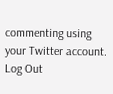commenting using your Twitter account. Log Out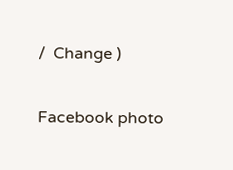/  Change )

Facebook photo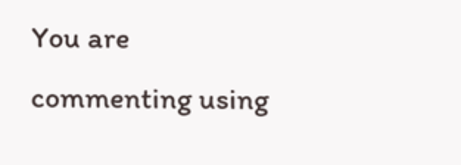You are commenting using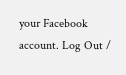your Facebook account. Log Out /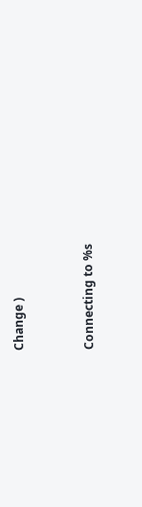Change )


Connecting to %s